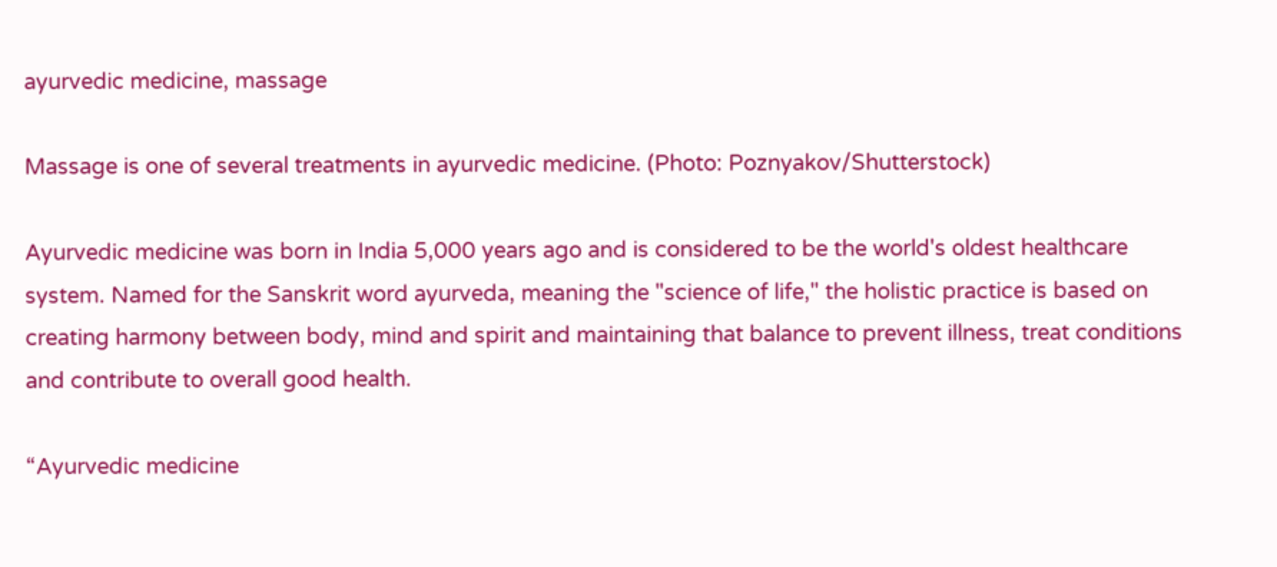ayurvedic medicine, massage

Massage is one of several treatments in ayurvedic medicine. (Photo: Poznyakov/Shutterstock)

Ayurvedic medicine was born in India 5,000 years ago and is considered to be the world's oldest healthcare system. Named for the Sanskrit word ayurveda, meaning the "science of life," the holistic practice is based on creating harmony between body, mind and spirit and maintaining that balance to prevent illness, treat conditions and contribute to overall good health.

“Ayurvedic medicine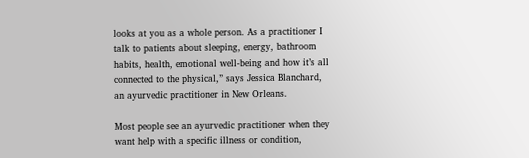looks at you as a whole person. As a practitioner I talk to patients about sleeping, energy, bathroom habits, health, emotional well-being and how it’s all connected to the physical,” says Jessica Blanchard, an ayurvedic practitioner in New Orleans.

Most people see an ayurvedic practitioner when they want help with a specific illness or condition,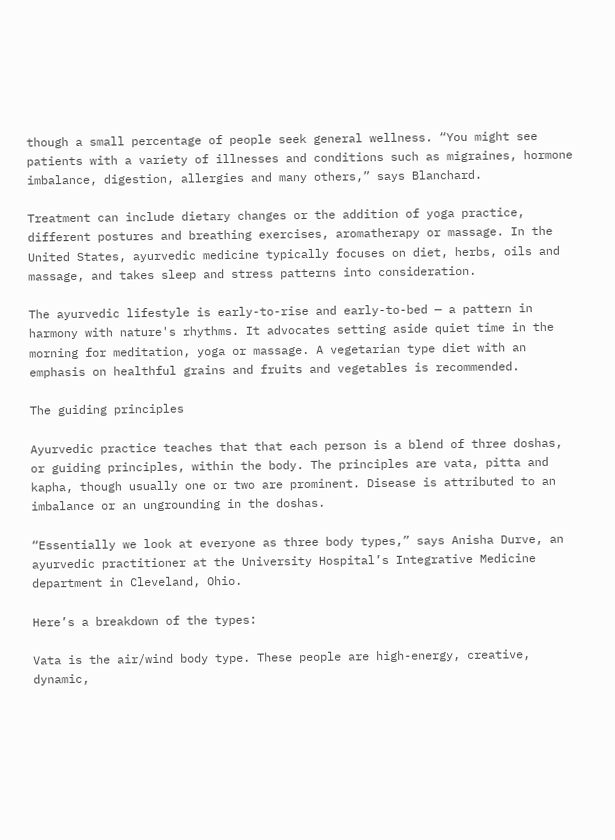though a small percentage of people seek general wellness. “You might see patients with a variety of illnesses and conditions such as migraines, hormone imbalance, digestion, allergies and many others,” says Blanchard.

Treatment can include dietary changes or the addition of yoga practice, different postures and breathing exercises, aromatherapy or massage. In the United States, ayurvedic medicine typically focuses on diet, herbs, oils and massage, and takes sleep and stress patterns into consideration.

The ayurvedic lifestyle is early-to-rise and early-to-bed — a pattern in harmony with nature's rhythms. It advocates setting aside quiet time in the morning for meditation, yoga or massage. A vegetarian type diet with an emphasis on healthful grains and fruits and vegetables is recommended.

The guiding principles

Ayurvedic practice teaches that that each person is a blend of three doshas, or guiding principles, within the body. The principles are vata, pitta and kapha, though usually one or two are prominent. Disease is attributed to an imbalance or an ungrounding in the doshas.

“Essentially we look at everyone as three body types,” says Anisha Durve, an ayurvedic practitioner at the University Hospital’s Integrative Medicine department in Cleveland, Ohio.

Here’s a breakdown of the types:

Vata is the air/wind body type. These people are high-energy, creative, dynamic,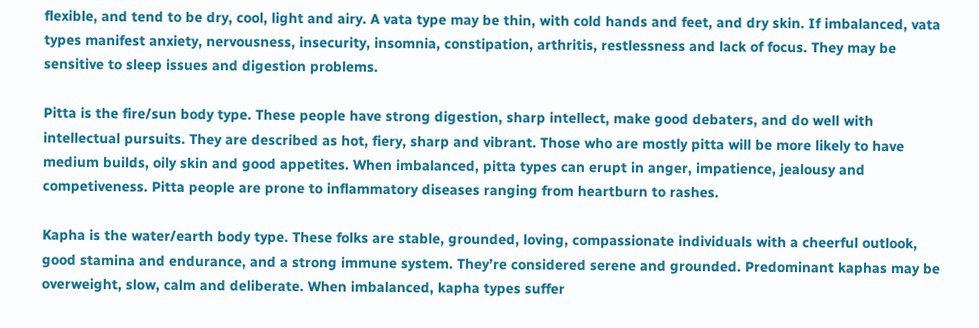flexible, and tend to be dry, cool, light and airy. A vata type may be thin, with cold hands and feet, and dry skin. If imbalanced, vata types manifest anxiety, nervousness, insecurity, insomnia, constipation, arthritis, restlessness and lack of focus. They may be sensitive to sleep issues and digestion problems.

Pitta is the fire/sun body type. These people have strong digestion, sharp intellect, make good debaters, and do well with intellectual pursuits. They are described as hot, fiery, sharp and vibrant. Those who are mostly pitta will be more likely to have medium builds, oily skin and good appetites. When imbalanced, pitta types can erupt in anger, impatience, jealousy and competiveness. Pitta people are prone to inflammatory diseases ranging from heartburn to rashes.

Kapha is the water/earth body type. These folks are stable, grounded, loving, compassionate individuals with a cheerful outlook, good stamina and endurance, and a strong immune system. They’re considered serene and grounded. Predominant kaphas may be overweight, slow, calm and deliberate. When imbalanced, kapha types suffer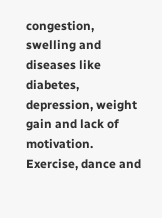congestion, swelling and diseases like diabetes, depression, weight gain and lack of motivation. Exercise, dance and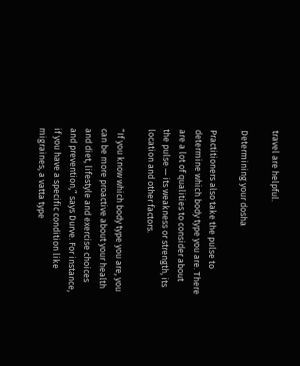travel are helpful.

Determining your dosha

Practitioners also take the pulse to determine which body type you are. There are a lot of qualities to consider about the pulse — its weakness or strength, its location and other factors.

“If you know which body type you are, you can be more proactive about your health and diet, lifestyle and exercise choices and prevention,” says Durve. For instance, if you have a specific condition like migraines, a vatta type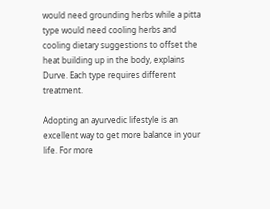would need grounding herbs while a pitta type would need cooling herbs and cooling dietary suggestions to offset the heat building up in the body, explains Durve. Each type requires different treatment.

Adopting an ayurvedic lifestyle is an excellent way to get more balance in your life. For more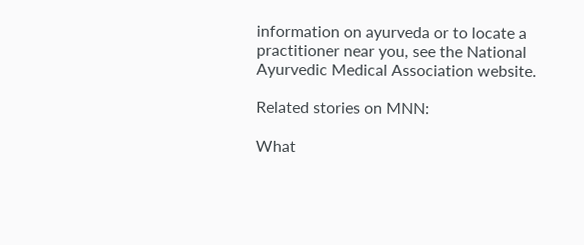information on ayurveda or to locate a practitioner near you, see the National Ayurvedic Medical Association website.

Related stories on MNN:

What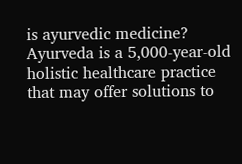is ayurvedic medicine?
Ayurveda is a 5,000-year-old holistic healthcare practice that may offer solutions to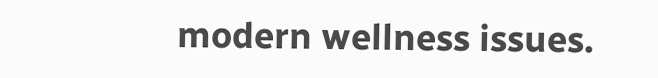modern wellness issues.